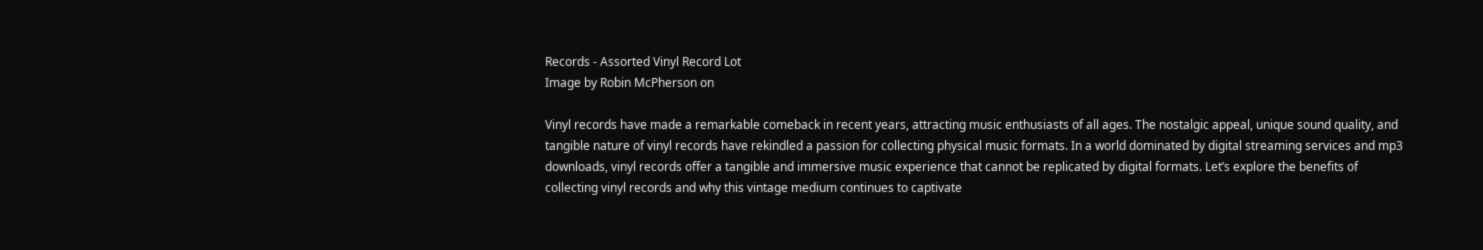Records - Assorted Vinyl Record Lot
Image by Robin McPherson on

Vinyl records have made a remarkable comeback in recent years, attracting music enthusiasts of all ages. The nostalgic appeal, unique sound quality, and tangible nature of vinyl records have rekindled a passion for collecting physical music formats. In a world dominated by digital streaming services and mp3 downloads, vinyl records offer a tangible and immersive music experience that cannot be replicated by digital formats. Let’s explore the benefits of collecting vinyl records and why this vintage medium continues to captivate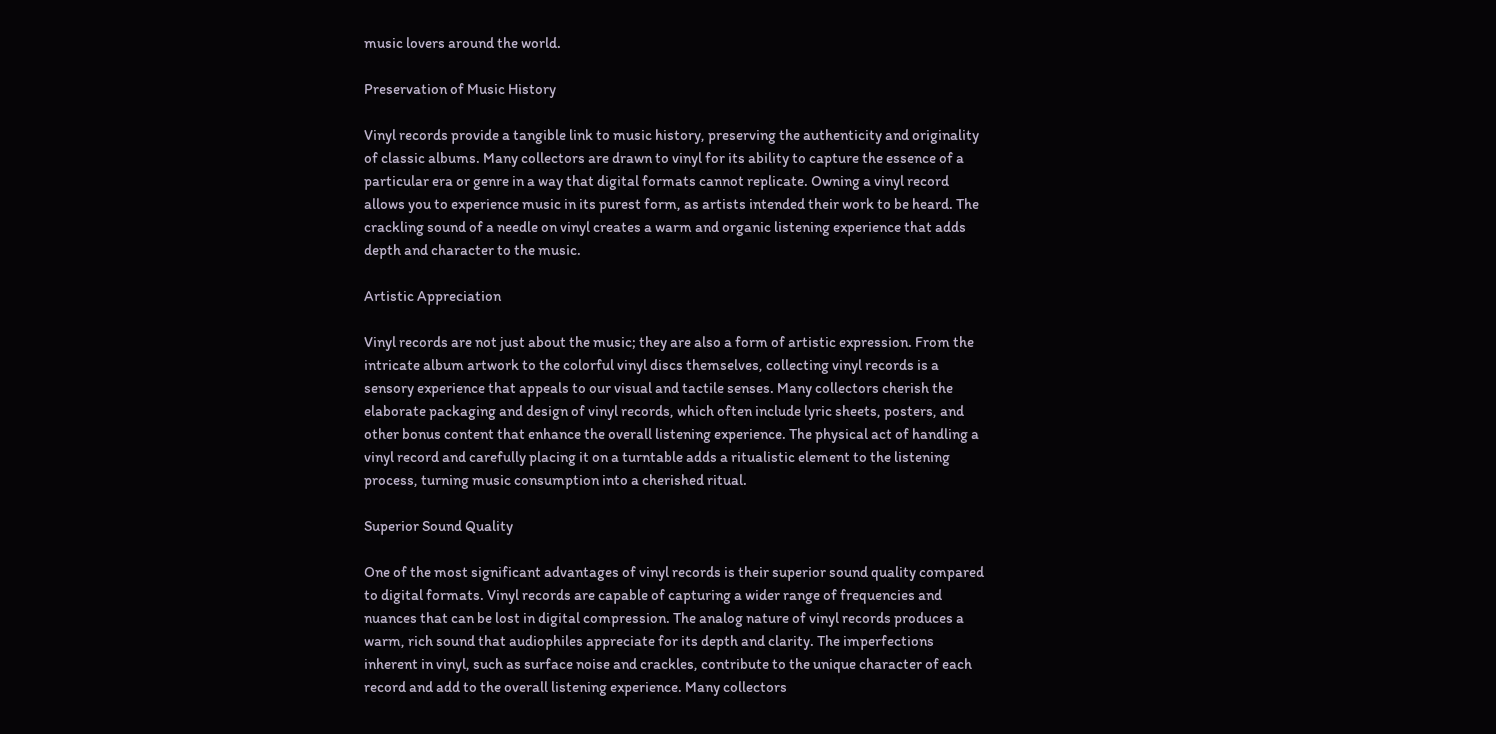music lovers around the world.

Preservation of Music History

Vinyl records provide a tangible link to music history, preserving the authenticity and originality of classic albums. Many collectors are drawn to vinyl for its ability to capture the essence of a particular era or genre in a way that digital formats cannot replicate. Owning a vinyl record allows you to experience music in its purest form, as artists intended their work to be heard. The crackling sound of a needle on vinyl creates a warm and organic listening experience that adds depth and character to the music.

Artistic Appreciation

Vinyl records are not just about the music; they are also a form of artistic expression. From the intricate album artwork to the colorful vinyl discs themselves, collecting vinyl records is a sensory experience that appeals to our visual and tactile senses. Many collectors cherish the elaborate packaging and design of vinyl records, which often include lyric sheets, posters, and other bonus content that enhance the overall listening experience. The physical act of handling a vinyl record and carefully placing it on a turntable adds a ritualistic element to the listening process, turning music consumption into a cherished ritual.

Superior Sound Quality

One of the most significant advantages of vinyl records is their superior sound quality compared to digital formats. Vinyl records are capable of capturing a wider range of frequencies and nuances that can be lost in digital compression. The analog nature of vinyl records produces a warm, rich sound that audiophiles appreciate for its depth and clarity. The imperfections inherent in vinyl, such as surface noise and crackles, contribute to the unique character of each record and add to the overall listening experience. Many collectors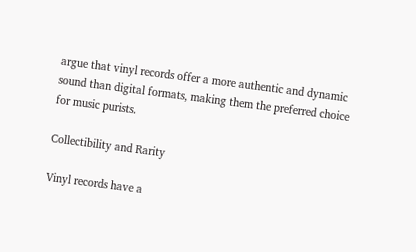argue that vinyl records offer a more authentic and dynamic sound than digital formats, making them the preferred choice for music purists.

Collectibility and Rarity

Vinyl records have a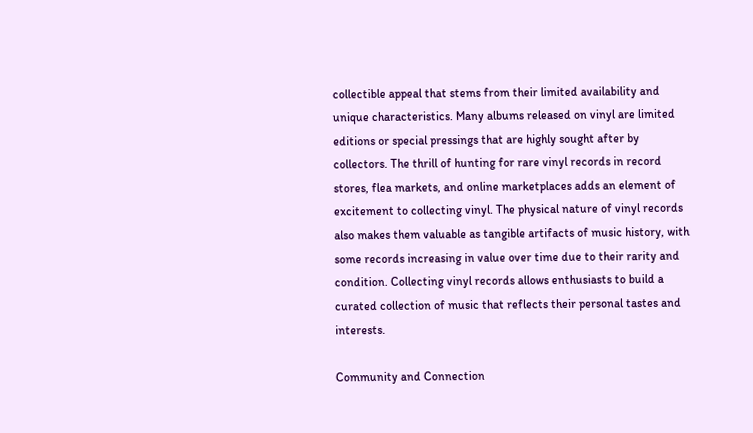collectible appeal that stems from their limited availability and unique characteristics. Many albums released on vinyl are limited editions or special pressings that are highly sought after by collectors. The thrill of hunting for rare vinyl records in record stores, flea markets, and online marketplaces adds an element of excitement to collecting vinyl. The physical nature of vinyl records also makes them valuable as tangible artifacts of music history, with some records increasing in value over time due to their rarity and condition. Collecting vinyl records allows enthusiasts to build a curated collection of music that reflects their personal tastes and interests.

Community and Connection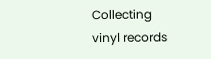Collecting vinyl records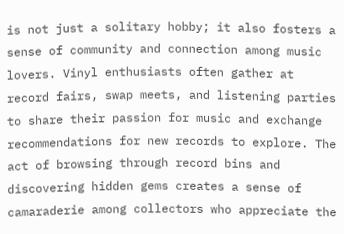is not just a solitary hobby; it also fosters a sense of community and connection among music lovers. Vinyl enthusiasts often gather at record fairs, swap meets, and listening parties to share their passion for music and exchange recommendations for new records to explore. The act of browsing through record bins and discovering hidden gems creates a sense of camaraderie among collectors who appreciate the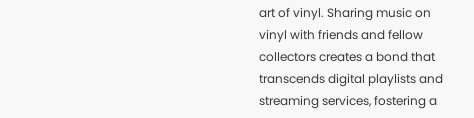art of vinyl. Sharing music on vinyl with friends and fellow collectors creates a bond that transcends digital playlists and streaming services, fostering a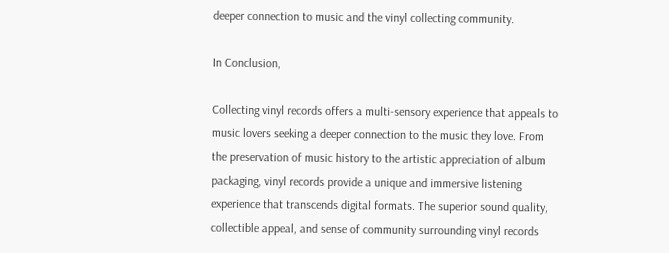deeper connection to music and the vinyl collecting community.

In Conclusion,

Collecting vinyl records offers a multi-sensory experience that appeals to music lovers seeking a deeper connection to the music they love. From the preservation of music history to the artistic appreciation of album packaging, vinyl records provide a unique and immersive listening experience that transcends digital formats. The superior sound quality, collectible appeal, and sense of community surrounding vinyl records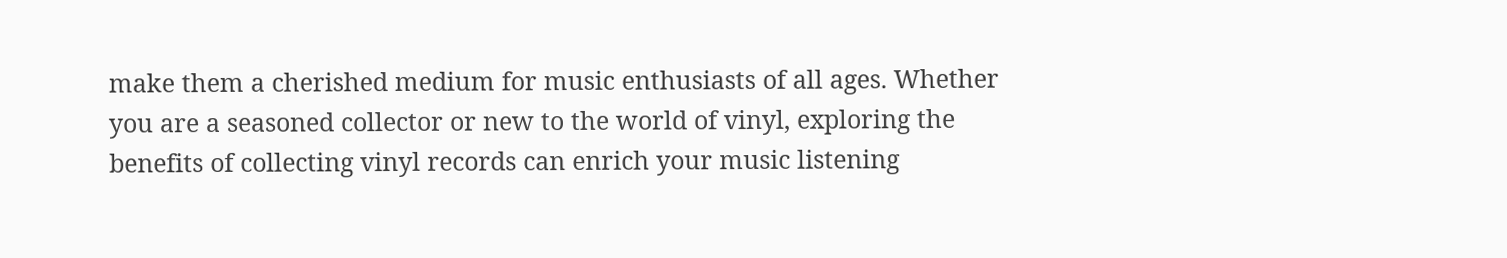make them a cherished medium for music enthusiasts of all ages. Whether you are a seasoned collector or new to the world of vinyl, exploring the benefits of collecting vinyl records can enrich your music listening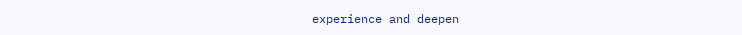experience and deepen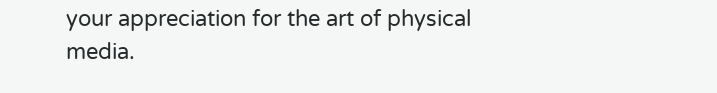your appreciation for the art of physical media.